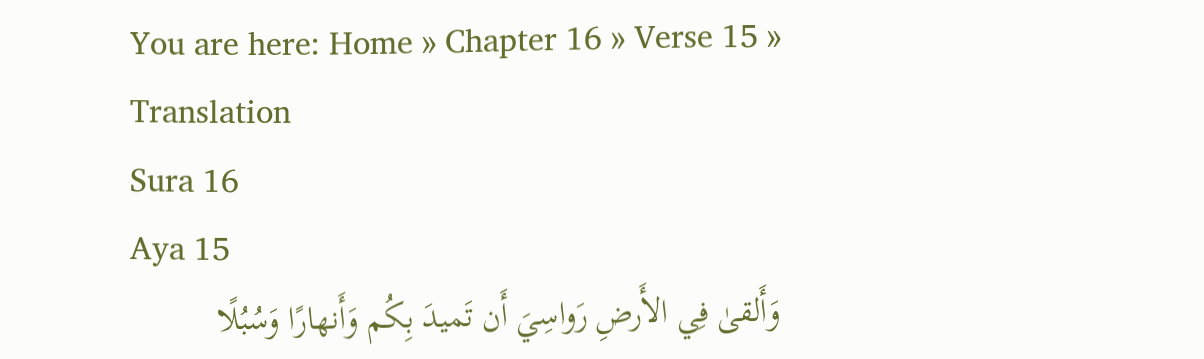You are here: Home » Chapter 16 » Verse 15 » Translation
Sura 16
Aya 15
وَأَلقىٰ فِي الأَرضِ رَواسِيَ أَن تَميدَ بِكُم وَأَنهارًا وَسُبُلًا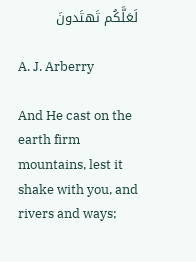لَعَلَّكُم تَهتَدونَ

A. J. Arberry

And He cast on the earth firm mountains, lest it shake with you, and rivers and ways;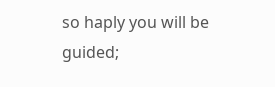so haply you will be guided;